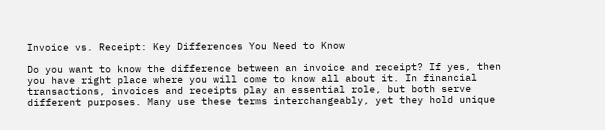Invoice vs. Receipt: Key Differences You Need to Know

Do you want to know the difference between an invoice and receipt? If yes, then you have right place where you will come to know all about it. In financial transactions, invoices and receipts play an essential role, but both serve different purposes. Many use these terms interchangeably, yet they hold unique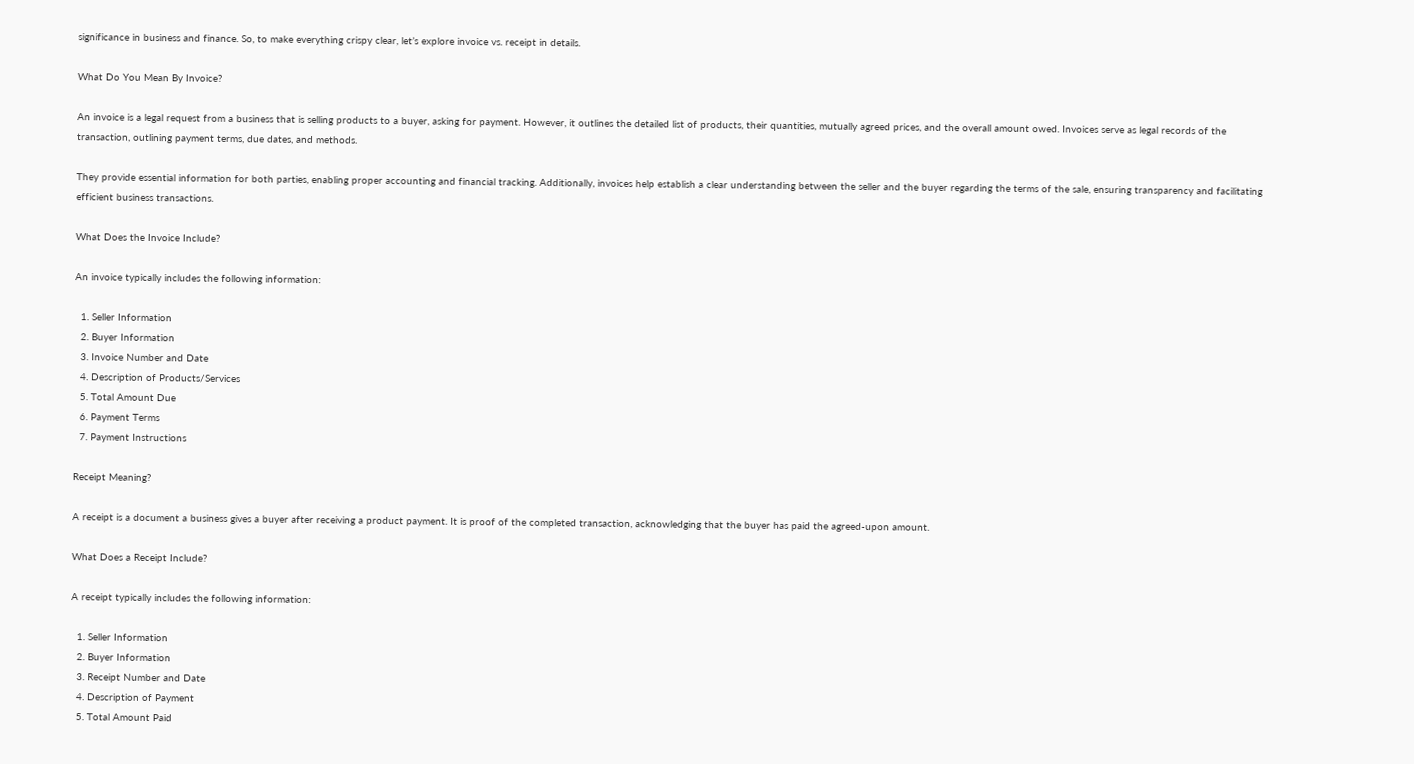significance in business and finance. So, to make everything crispy clear, let’s explore invoice vs. receipt in details.

What Do You Mean By Invoice?

An invoice is a legal request from a business that is selling products to a buyer, asking for payment. However, it outlines the detailed list of products, their quantities, mutually agreed prices, and the overall amount owed. Invoices serve as legal records of the transaction, outlining payment terms, due dates, and methods.

They provide essential information for both parties, enabling proper accounting and financial tracking. Additionally, invoices help establish a clear understanding between the seller and the buyer regarding the terms of the sale, ensuring transparency and facilitating efficient business transactions.

What Does the Invoice Include?

An invoice typically includes the following information:

  1. Seller Information
  2. Buyer Information
  3. Invoice Number and Date
  4. Description of Products/Services
  5. Total Amount Due
  6. Payment Terms
  7. Payment Instructions

Receipt Meaning?

A receipt is a document a business gives a buyer after receiving a product payment. It is proof of the completed transaction, acknowledging that the buyer has paid the agreed-upon amount.

What Does a Receipt Include?

A receipt typically includes the following information:

  1. Seller Information
  2. Buyer Information
  3. Receipt Number and Date
  4. Description of Payment
  5. Total Amount Paid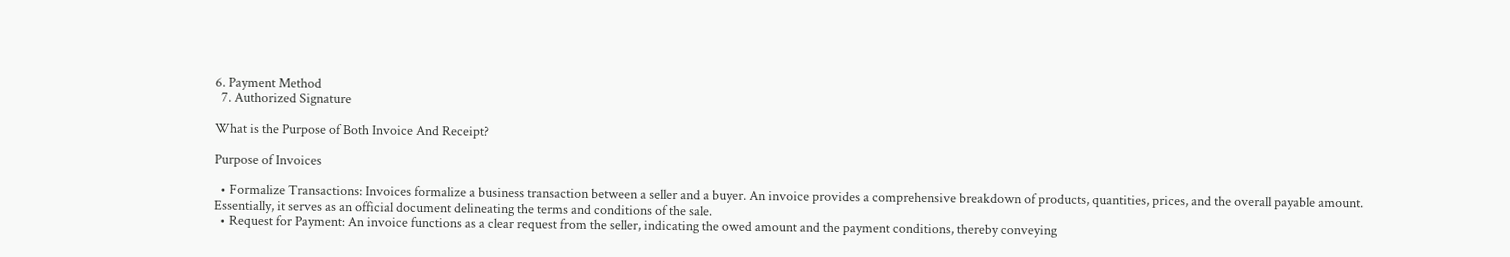6. Payment Method
  7. Authorized Signature

What is the Purpose of Both Invoice And Receipt?

Purpose of Invoices

  • Formalize Transactions: Invoices formalize a business transaction between a seller and a buyer. An invoice provides a comprehensive breakdown of products, quantities, prices, and the overall payable amount. Essentially, it serves as an official document delineating the terms and conditions of the sale.
  • Request for Payment: An invoice functions as a clear request from the seller, indicating the owed amount and the payment conditions, thereby conveying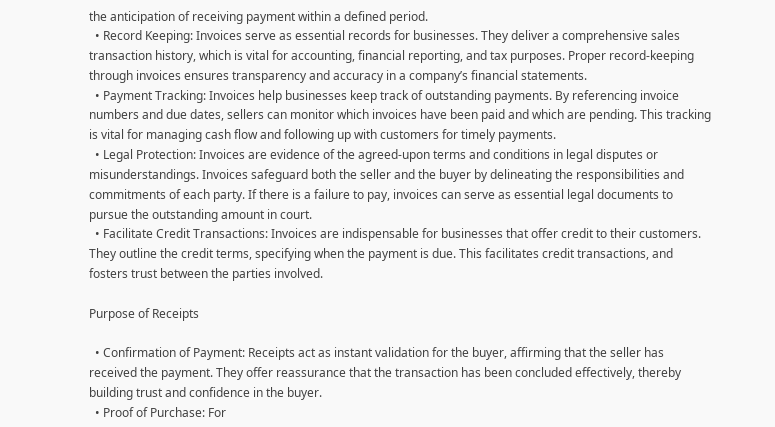the anticipation of receiving payment within a defined period.
  • Record Keeping: Invoices serve as essential records for businesses. They deliver a comprehensive sales transaction history, which is vital for accounting, financial reporting, and tax purposes. Proper record-keeping through invoices ensures transparency and accuracy in a company’s financial statements.
  • Payment Tracking: Invoices help businesses keep track of outstanding payments. By referencing invoice numbers and due dates, sellers can monitor which invoices have been paid and which are pending. This tracking is vital for managing cash flow and following up with customers for timely payments.
  • Legal Protection: Invoices are evidence of the agreed-upon terms and conditions in legal disputes or misunderstandings. Invoices safeguard both the seller and the buyer by delineating the responsibilities and commitments of each party. If there is a failure to pay, invoices can serve as essential legal documents to pursue the outstanding amount in court.
  • Facilitate Credit Transactions: Invoices are indispensable for businesses that offer credit to their customers. They outline the credit terms, specifying when the payment is due. This facilitates credit transactions, and fosters trust between the parties involved.

Purpose of Receipts

  • Confirmation of Payment: Receipts act as instant validation for the buyer, affirming that the seller has received the payment. They offer reassurance that the transaction has been concluded effectively, thereby building trust and confidence in the buyer.
  • Proof of Purchase: For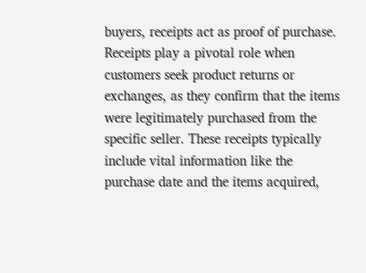buyers, receipts act as proof of purchase. Receipts play a pivotal role when customers seek product returns or exchanges, as they confirm that the items were legitimately purchased from the specific seller. These receipts typically include vital information like the purchase date and the items acquired,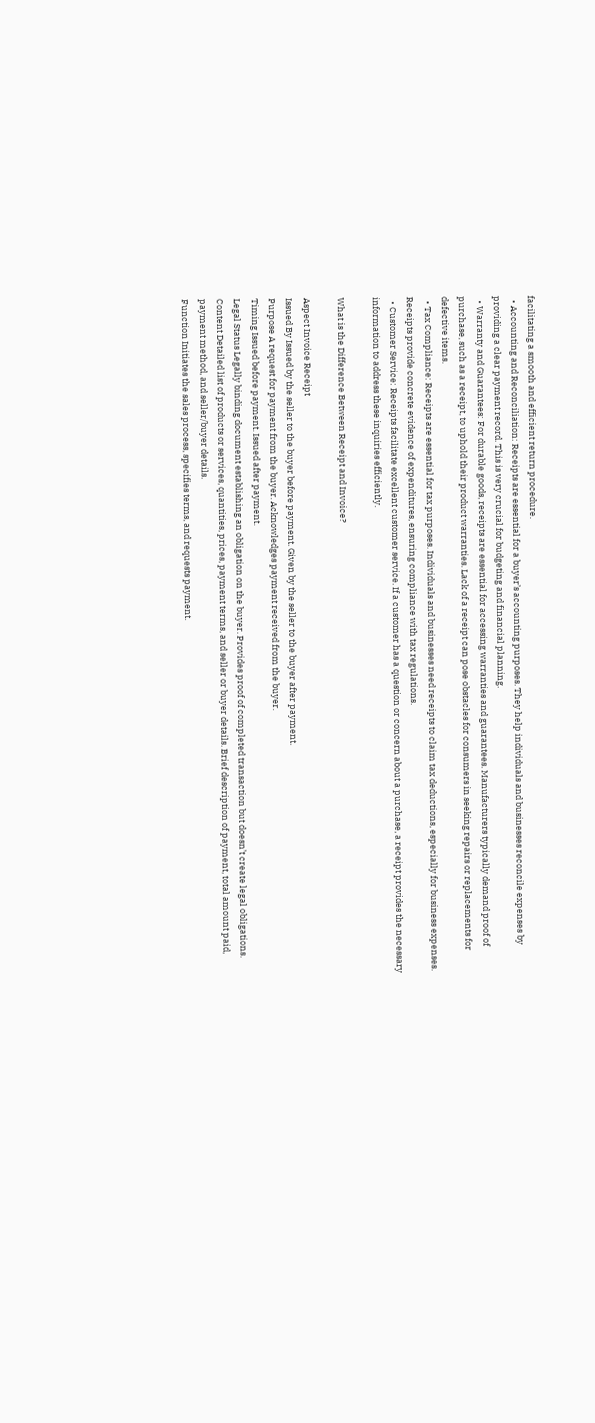facilitating a smooth and efficient return procedure.
  • Accounting and Reconciliation: Receipts are essential for a buyer’s accounting purposes. They help individuals and businesses reconcile expenses by providing a clear payment record. This is very crucial for budgeting and financial planning.
  • Warranty and Guarantees: For durable goods, receipts are essential for accessing warranties and guarantees. Manufacturers typically demand proof of purchase, such as a receipt, to uphold their product warranties. Lack of a receipt can pose obstacles for consumers in seeking repairs or replacements for defective items.
  • Tax Compliance: Receipts are essential for tax purposes. Individuals and businesses need receipts to claim tax deductions, especially for business expenses. Receipts provide concrete evidence of expenditures, ensuring compliance with tax regulations.
  • Customer Service: Receipts facilitate excellent customer service. If a customer has a question or concern about a purchase, a receipt provides the necessary information to address these inquiries efficiently.

What is the Difference Between Receipt and Invoice?

Aspect Invoice Receipt
Issued By Issued by the seller to the buyer before payment. Given by the seller to the buyer after payment.
Purpose A request for payment from the buyer. Acknowledges payment received from the buyer.
Timing Issued before payment. Issued after payment.
Legal Status Legally binding document establishing an obligation on the buyer. Provides proof of completed transaction but doesn’t create legal obligations.
Content Detailed list of products or services, quantities, prices, payment terms, and seller or buyer details. Brief description of payment, total amount paid, payment method, and seller/buyer details.
Function Initiates the sales process, specifies terms, and requests payment.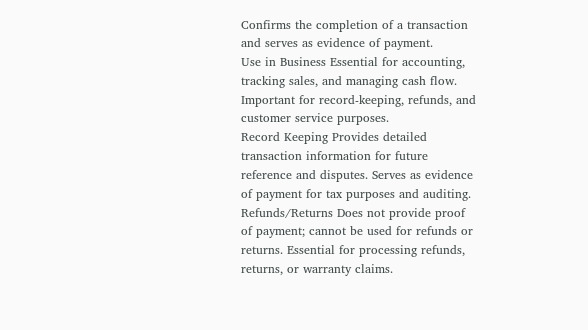Confirms the completion of a transaction and serves as evidence of payment.
Use in Business Essential for accounting, tracking sales, and managing cash flow. Important for record-keeping, refunds, and customer service purposes.
Record Keeping Provides detailed transaction information for future reference and disputes. Serves as evidence of payment for tax purposes and auditing.
Refunds/Returns Does not provide proof of payment; cannot be used for refunds or returns. Essential for processing refunds, returns, or warranty claims.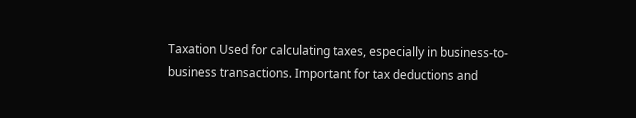Taxation Used for calculating taxes, especially in business-to-business transactions. Important for tax deductions and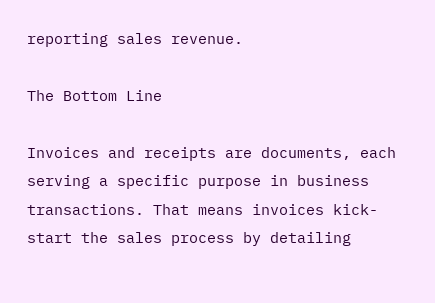reporting sales revenue.

The Bottom Line

Invoices and receipts are documents, each serving a specific purpose in business transactions. That means invoices kick-start the sales process by detailing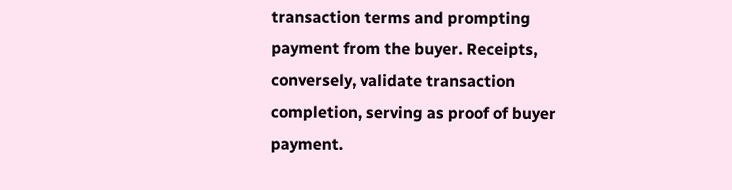transaction terms and prompting payment from the buyer. Receipts, conversely, validate transaction completion, serving as proof of buyer payment.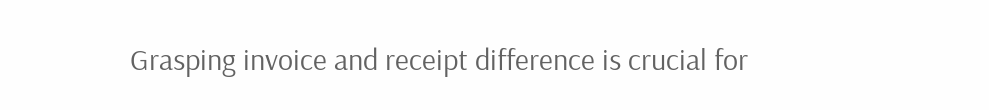Grasping invoice and receipt difference is crucial for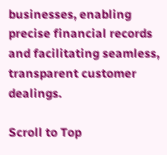businesses, enabling precise financial records and facilitating seamless, transparent customer dealings.

Scroll to Top